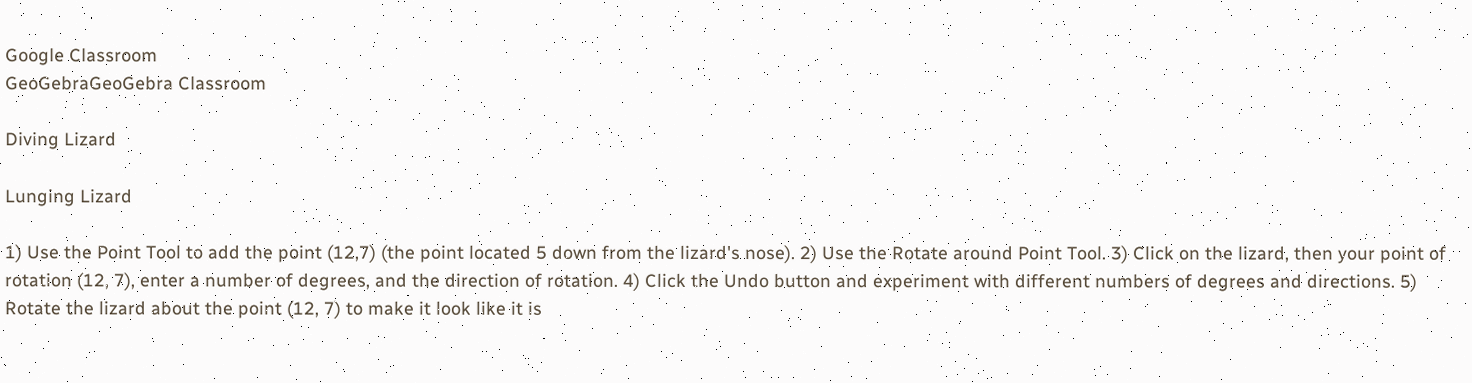Google Classroom
GeoGebraGeoGebra Classroom

Diving Lizard

Lunging Lizard

1) Use the Point Tool to add the point (12,7) (the point located 5 down from the lizard's nose). 2) Use the Rotate around Point Tool. 3) Click on the lizard, then your point of rotation (12, 7), enter a number of degrees, and the direction of rotation. 4) Click the Undo button and experiment with different numbers of degrees and directions. 5) Rotate the lizard about the point (12, 7) to make it look like it is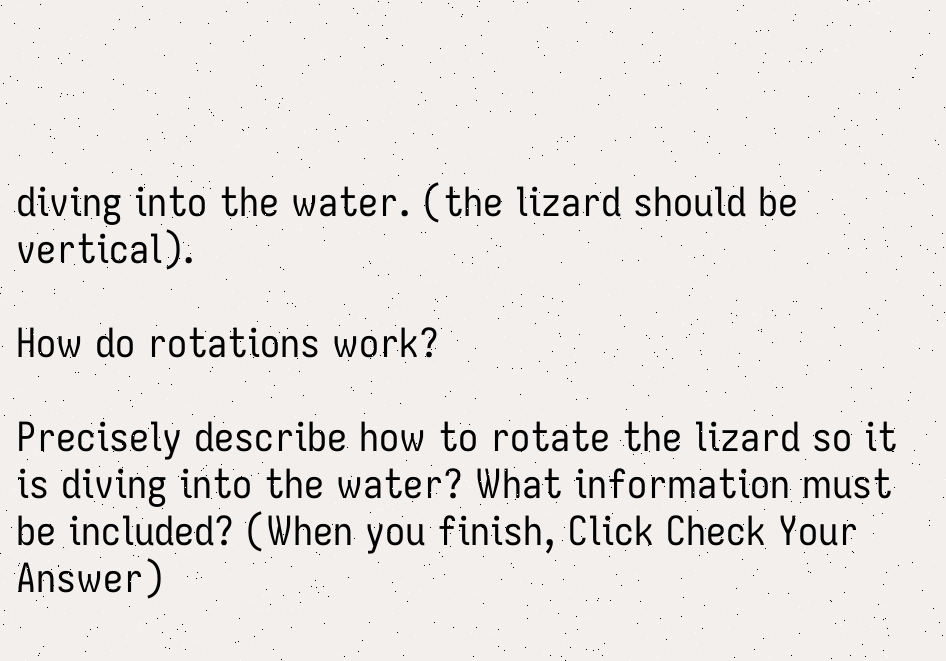diving into the water. (the lizard should be vertical).

How do rotations work?

Precisely describe how to rotate the lizard so it is diving into the water? What information must be included? (When you finish, Click Check Your Answer)